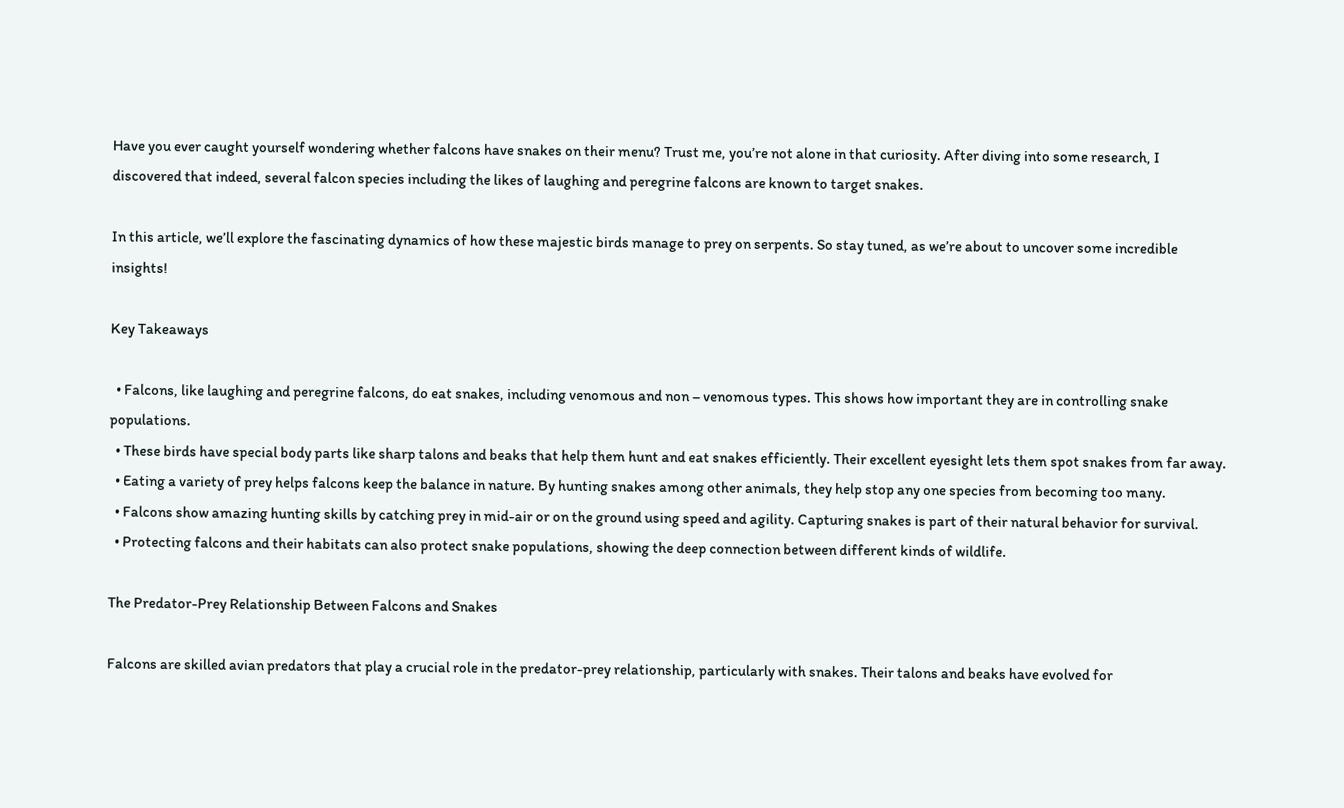Have you ever caught yourself wondering whether falcons have snakes on their menu? Trust me, you’re not alone in that curiosity. After diving into some research, I discovered that indeed, several falcon species including the likes of laughing and peregrine falcons are known to target snakes.

In this article, we’ll explore the fascinating dynamics of how these majestic birds manage to prey on serpents. So stay tuned, as we’re about to uncover some incredible insights!

Key Takeaways

  • Falcons, like laughing and peregrine falcons, do eat snakes, including venomous and non – venomous types. This shows how important they are in controlling snake populations.
  • These birds have special body parts like sharp talons and beaks that help them hunt and eat snakes efficiently. Their excellent eyesight lets them spot snakes from far away.
  • Eating a variety of prey helps falcons keep the balance in nature. By hunting snakes among other animals, they help stop any one species from becoming too many.
  • Falcons show amazing hunting skills by catching prey in mid-air or on the ground using speed and agility. Capturing snakes is part of their natural behavior for survival.
  • Protecting falcons and their habitats can also protect snake populations, showing the deep connection between different kinds of wildlife.

The Predator-Prey Relationship Between Falcons and Snakes

Falcons are skilled avian predators that play a crucial role in the predator-prey relationship, particularly with snakes. Their talons and beaks have evolved for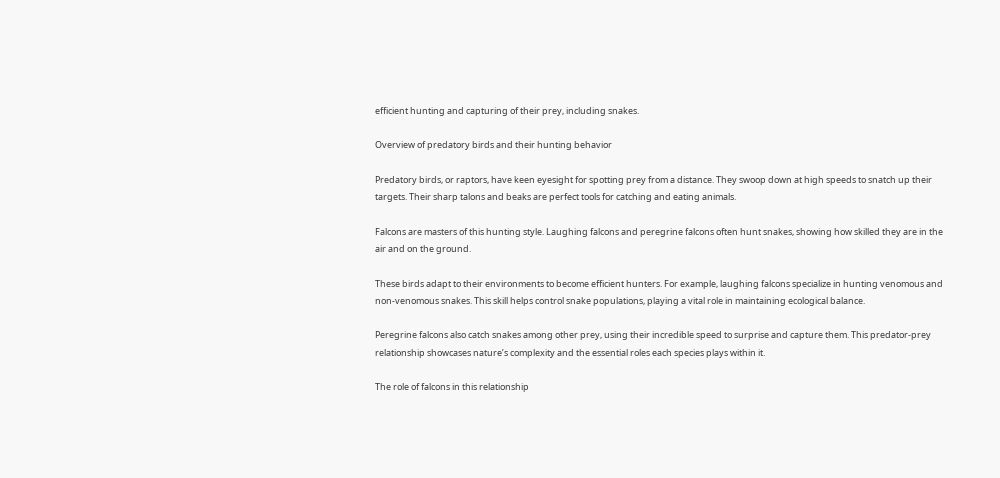efficient hunting and capturing of their prey, including snakes.

Overview of predatory birds and their hunting behavior

Predatory birds, or raptors, have keen eyesight for spotting prey from a distance. They swoop down at high speeds to snatch up their targets. Their sharp talons and beaks are perfect tools for catching and eating animals.

Falcons are masters of this hunting style. Laughing falcons and peregrine falcons often hunt snakes, showing how skilled they are in the air and on the ground.

These birds adapt to their environments to become efficient hunters. For example, laughing falcons specialize in hunting venomous and non-venomous snakes. This skill helps control snake populations, playing a vital role in maintaining ecological balance.

Peregrine falcons also catch snakes among other prey, using their incredible speed to surprise and capture them. This predator-prey relationship showcases nature’s complexity and the essential roles each species plays within it.

The role of falcons in this relationship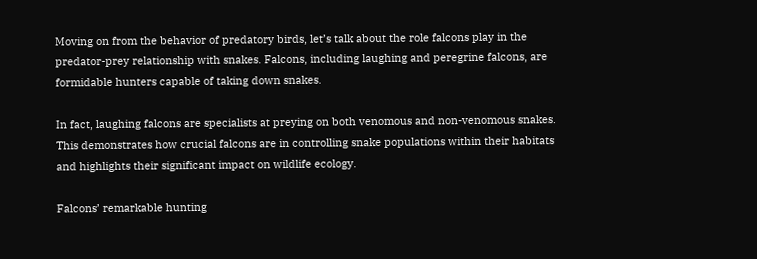Moving on from the behavior of predatory birds, let’s talk about the role falcons play in the predator-prey relationship with snakes. Falcons, including laughing and peregrine falcons, are formidable hunters capable of taking down snakes.

In fact, laughing falcons are specialists at preying on both venomous and non-venomous snakes. This demonstrates how crucial falcons are in controlling snake populations within their habitats and highlights their significant impact on wildlife ecology.

Falcons’ remarkable hunting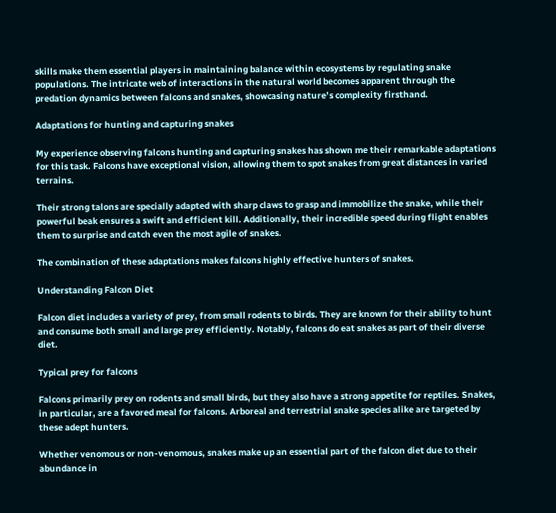skills make them essential players in maintaining balance within ecosystems by regulating snake populations. The intricate web of interactions in the natural world becomes apparent through the predation dynamics between falcons and snakes, showcasing nature’s complexity firsthand.

Adaptations for hunting and capturing snakes

My experience observing falcons hunting and capturing snakes has shown me their remarkable adaptations for this task. Falcons have exceptional vision, allowing them to spot snakes from great distances in varied terrains.

Their strong talons are specially adapted with sharp claws to grasp and immobilize the snake, while their powerful beak ensures a swift and efficient kill. Additionally, their incredible speed during flight enables them to surprise and catch even the most agile of snakes.

The combination of these adaptations makes falcons highly effective hunters of snakes.

Understanding Falcon Diet

Falcon diet includes a variety of prey, from small rodents to birds. They are known for their ability to hunt and consume both small and large prey efficiently. Notably, falcons do eat snakes as part of their diverse diet.

Typical prey for falcons

Falcons primarily prey on rodents and small birds, but they also have a strong appetite for reptiles. Snakes, in particular, are a favored meal for falcons. Arboreal and terrestrial snake species alike are targeted by these adept hunters.

Whether venomous or non-venomous, snakes make up an essential part of the falcon diet due to their abundance in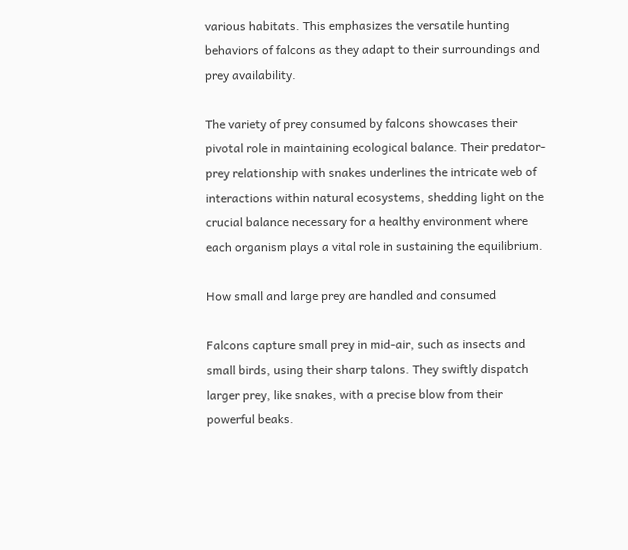various habitats. This emphasizes the versatile hunting behaviors of falcons as they adapt to their surroundings and prey availability.

The variety of prey consumed by falcons showcases their pivotal role in maintaining ecological balance. Their predator-prey relationship with snakes underlines the intricate web of interactions within natural ecosystems, shedding light on the crucial balance necessary for a healthy environment where each organism plays a vital role in sustaining the equilibrium.

How small and large prey are handled and consumed

Falcons capture small prey in mid-air, such as insects and small birds, using their sharp talons. They swiftly dispatch larger prey, like snakes, with a precise blow from their powerful beaks.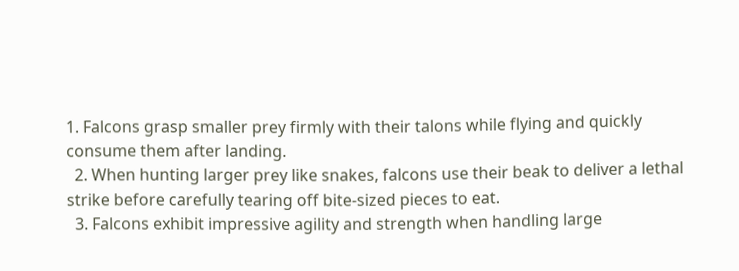1. Falcons grasp smaller prey firmly with their talons while flying and quickly consume them after landing.
  2. When hunting larger prey like snakes, falcons use their beak to deliver a lethal strike before carefully tearing off bite-sized pieces to eat.
  3. Falcons exhibit impressive agility and strength when handling large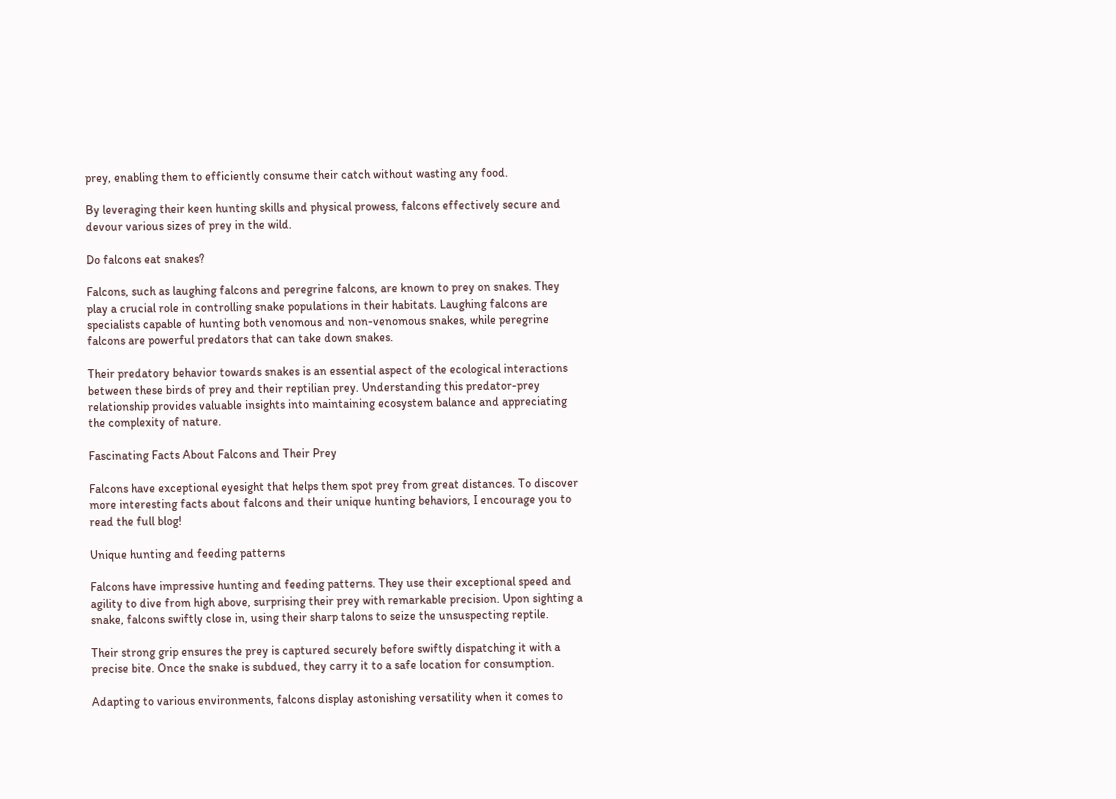prey, enabling them to efficiently consume their catch without wasting any food.

By leveraging their keen hunting skills and physical prowess, falcons effectively secure and devour various sizes of prey in the wild.

Do falcons eat snakes?

Falcons, such as laughing falcons and peregrine falcons, are known to prey on snakes. They play a crucial role in controlling snake populations in their habitats. Laughing falcons are specialists capable of hunting both venomous and non-venomous snakes, while peregrine falcons are powerful predators that can take down snakes.

Their predatory behavior towards snakes is an essential aspect of the ecological interactions between these birds of prey and their reptilian prey. Understanding this predator-prey relationship provides valuable insights into maintaining ecosystem balance and appreciating the complexity of nature.

Fascinating Facts About Falcons and Their Prey

Falcons have exceptional eyesight that helps them spot prey from great distances. To discover more interesting facts about falcons and their unique hunting behaviors, I encourage you to read the full blog!

Unique hunting and feeding patterns

Falcons have impressive hunting and feeding patterns. They use their exceptional speed and agility to dive from high above, surprising their prey with remarkable precision. Upon sighting a snake, falcons swiftly close in, using their sharp talons to seize the unsuspecting reptile.

Their strong grip ensures the prey is captured securely before swiftly dispatching it with a precise bite. Once the snake is subdued, they carry it to a safe location for consumption.

Adapting to various environments, falcons display astonishing versatility when it comes to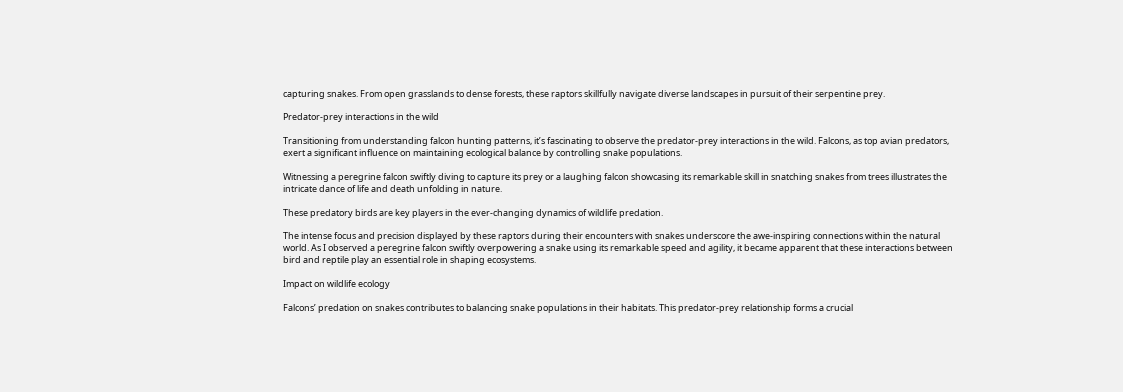capturing snakes. From open grasslands to dense forests, these raptors skillfully navigate diverse landscapes in pursuit of their serpentine prey.

Predator-prey interactions in the wild

Transitioning from understanding falcon hunting patterns, it’s fascinating to observe the predator-prey interactions in the wild. Falcons, as top avian predators, exert a significant influence on maintaining ecological balance by controlling snake populations.

Witnessing a peregrine falcon swiftly diving to capture its prey or a laughing falcon showcasing its remarkable skill in snatching snakes from trees illustrates the intricate dance of life and death unfolding in nature.

These predatory birds are key players in the ever-changing dynamics of wildlife predation.

The intense focus and precision displayed by these raptors during their encounters with snakes underscore the awe-inspiring connections within the natural world. As I observed a peregrine falcon swiftly overpowering a snake using its remarkable speed and agility, it became apparent that these interactions between bird and reptile play an essential role in shaping ecosystems.

Impact on wildlife ecology

Falcons’ predation on snakes contributes to balancing snake populations in their habitats. This predator-prey relationship forms a crucial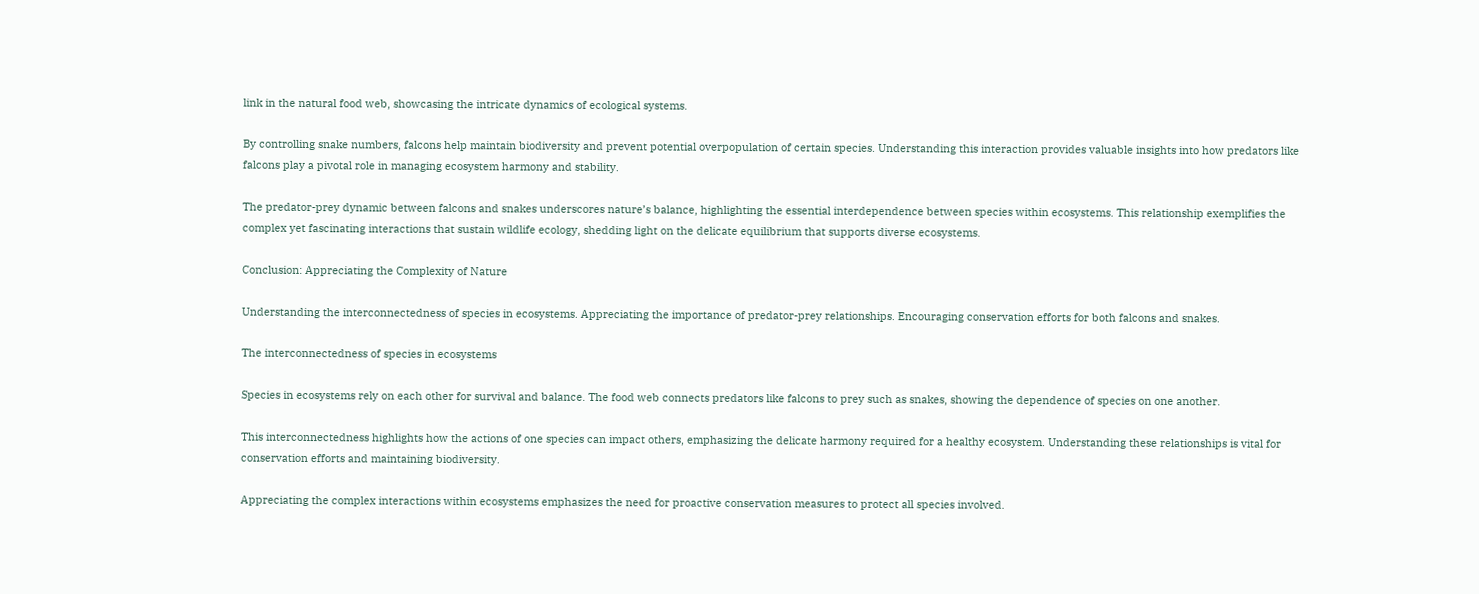link in the natural food web, showcasing the intricate dynamics of ecological systems.

By controlling snake numbers, falcons help maintain biodiversity and prevent potential overpopulation of certain species. Understanding this interaction provides valuable insights into how predators like falcons play a pivotal role in managing ecosystem harmony and stability.

The predator-prey dynamic between falcons and snakes underscores nature’s balance, highlighting the essential interdependence between species within ecosystems. This relationship exemplifies the complex yet fascinating interactions that sustain wildlife ecology, shedding light on the delicate equilibrium that supports diverse ecosystems.

Conclusion: Appreciating the Complexity of Nature

Understanding the interconnectedness of species in ecosystems. Appreciating the importance of predator-prey relationships. Encouraging conservation efforts for both falcons and snakes.

The interconnectedness of species in ecosystems

Species in ecosystems rely on each other for survival and balance. The food web connects predators like falcons to prey such as snakes, showing the dependence of species on one another.

This interconnectedness highlights how the actions of one species can impact others, emphasizing the delicate harmony required for a healthy ecosystem. Understanding these relationships is vital for conservation efforts and maintaining biodiversity.

Appreciating the complex interactions within ecosystems emphasizes the need for proactive conservation measures to protect all species involved.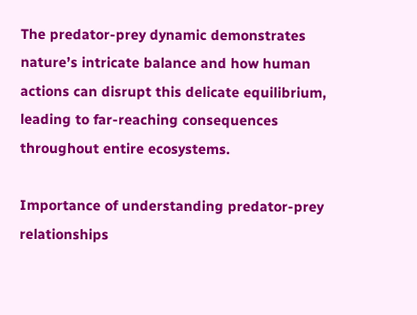The predator-prey dynamic demonstrates nature’s intricate balance and how human actions can disrupt this delicate equilibrium, leading to far-reaching consequences throughout entire ecosystems.

Importance of understanding predator-prey relationships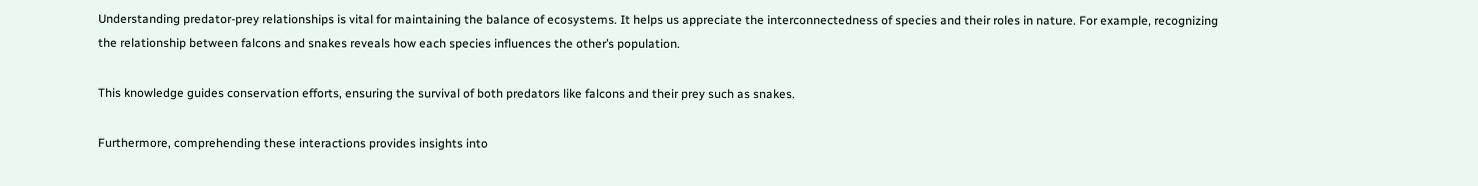Understanding predator-prey relationships is vital for maintaining the balance of ecosystems. It helps us appreciate the interconnectedness of species and their roles in nature. For example, recognizing the relationship between falcons and snakes reveals how each species influences the other’s population.

This knowledge guides conservation efforts, ensuring the survival of both predators like falcons and their prey such as snakes.

Furthermore, comprehending these interactions provides insights into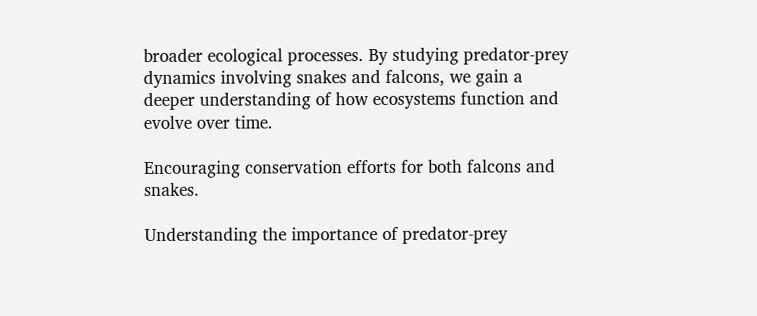broader ecological processes. By studying predator-prey dynamics involving snakes and falcons, we gain a deeper understanding of how ecosystems function and evolve over time.

Encouraging conservation efforts for both falcons and snakes.

Understanding the importance of predator-prey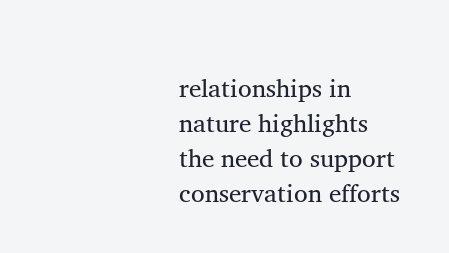relationships in nature highlights the need to support conservation efforts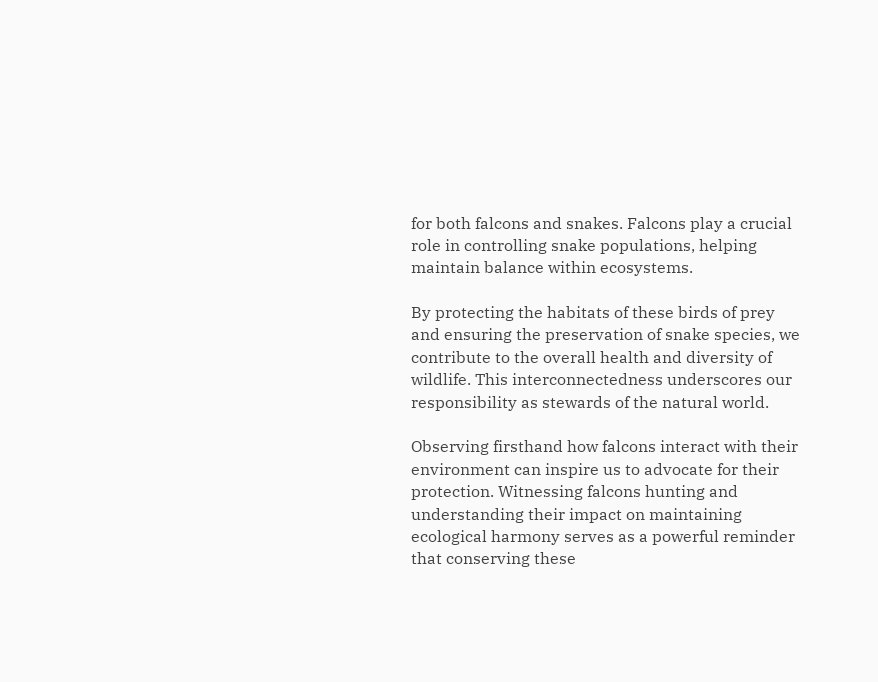for both falcons and snakes. Falcons play a crucial role in controlling snake populations, helping maintain balance within ecosystems.

By protecting the habitats of these birds of prey and ensuring the preservation of snake species, we contribute to the overall health and diversity of wildlife. This interconnectedness underscores our responsibility as stewards of the natural world.

Observing firsthand how falcons interact with their environment can inspire us to advocate for their protection. Witnessing falcons hunting and understanding their impact on maintaining ecological harmony serves as a powerful reminder that conserving these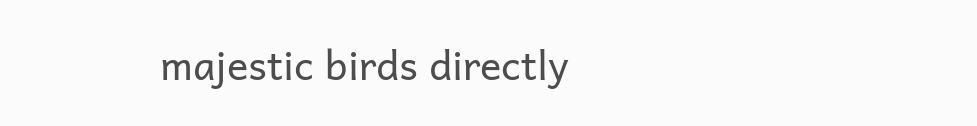majestic birds directly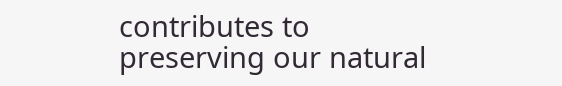contributes to preserving our natural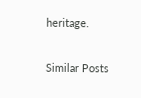heritage.

Similar Posts